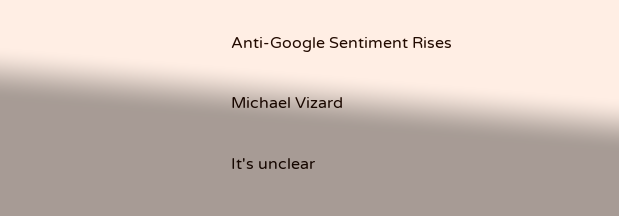Anti-Google Sentiment Rises

Michael Vizard

It's unclear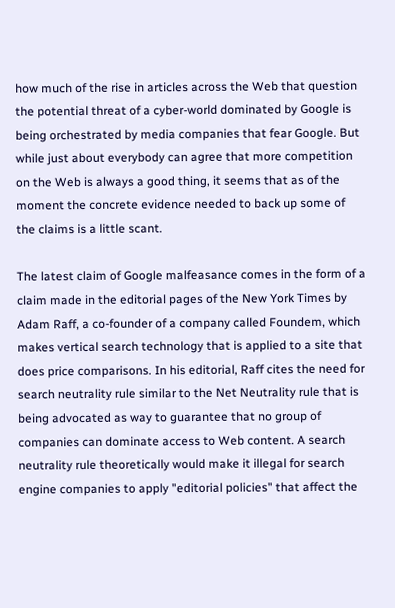how much of the rise in articles across the Web that question the potential threat of a cyber-world dominated by Google is being orchestrated by media companies that fear Google. But while just about everybody can agree that more competition on the Web is always a good thing, it seems that as of the moment the concrete evidence needed to back up some of the claims is a little scant.

The latest claim of Google malfeasance comes in the form of a claim made in the editorial pages of the New York Times by Adam Raff, a co-founder of a company called Foundem, which makes vertical search technology that is applied to a site that does price comparisons. In his editorial, Raff cites the need for search neutrality rule similar to the Net Neutrality rule that is being advocated as way to guarantee that no group of companies can dominate access to Web content. A search neutrality rule theoretically would make it illegal for search engine companies to apply "editorial policies" that affect the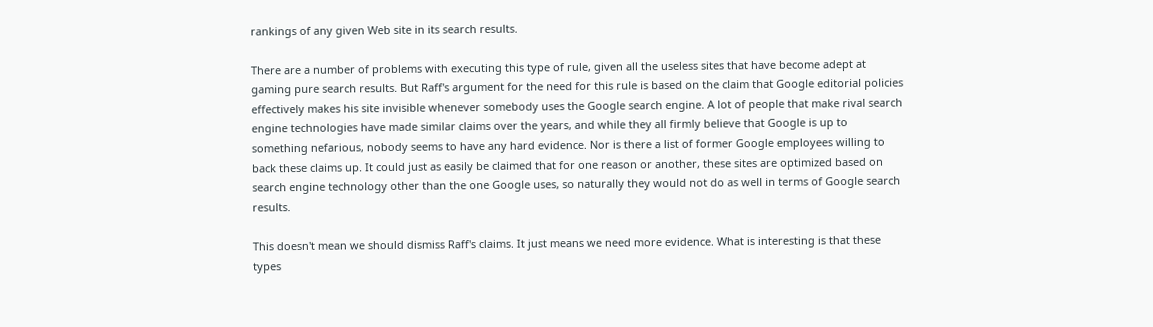rankings of any given Web site in its search results.

There are a number of problems with executing this type of rule, given all the useless sites that have become adept at gaming pure search results. But Raff's argument for the need for this rule is based on the claim that Google editorial policies effectively makes his site invisible whenever somebody uses the Google search engine. A lot of people that make rival search engine technologies have made similar claims over the years, and while they all firmly believe that Google is up to something nefarious, nobody seems to have any hard evidence. Nor is there a list of former Google employees willing to back these claims up. It could just as easily be claimed that for one reason or another, these sites are optimized based on search engine technology other than the one Google uses, so naturally they would not do as well in terms of Google search results.

This doesn't mean we should dismiss Raff's claims. It just means we need more evidence. What is interesting is that these types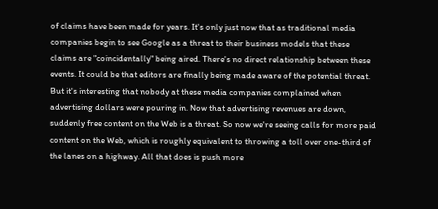of claims have been made for years. It's only just now that as traditional media companies begin to see Google as a threat to their business models that these claims are "coincidentally" being aired. There's no direct relationship between these events. It could be that editors are finally being made aware of the potential threat. But it's interesting that nobody at these media companies complained when advertising dollars were pouring in. Now that advertising revenues are down, suddenly free content on the Web is a threat. So now we're seeing calls for more paid content on the Web, which is roughly equivalent to throwing a toll over one-third of the lanes on a highway. All that does is push more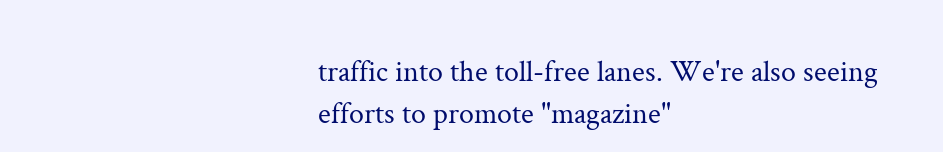traffic into the toll-free lanes. We're also seeing efforts to promote "magazine"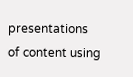presentations of content using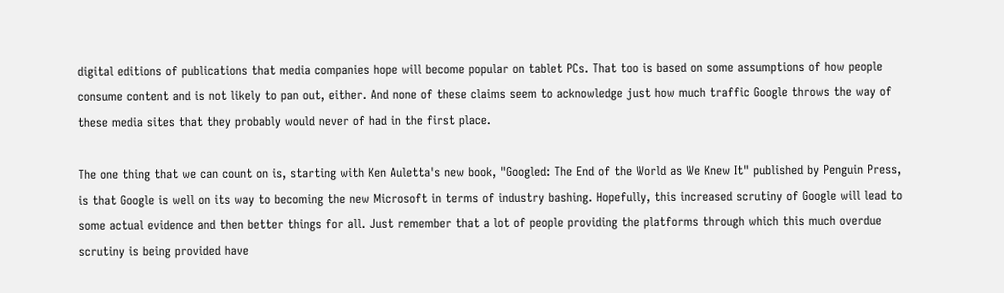digital editions of publications that media companies hope will become popular on tablet PCs. That too is based on some assumptions of how people consume content and is not likely to pan out, either. And none of these claims seem to acknowledge just how much traffic Google throws the way of these media sites that they probably would never of had in the first place.

The one thing that we can count on is, starting with Ken Auletta's new book, "Googled: The End of the World as We Knew It" published by Penguin Press, is that Google is well on its way to becoming the new Microsoft in terms of industry bashing. Hopefully, this increased scrutiny of Google will lead to some actual evidence and then better things for all. Just remember that a lot of people providing the platforms through which this much overdue scrutiny is being provided have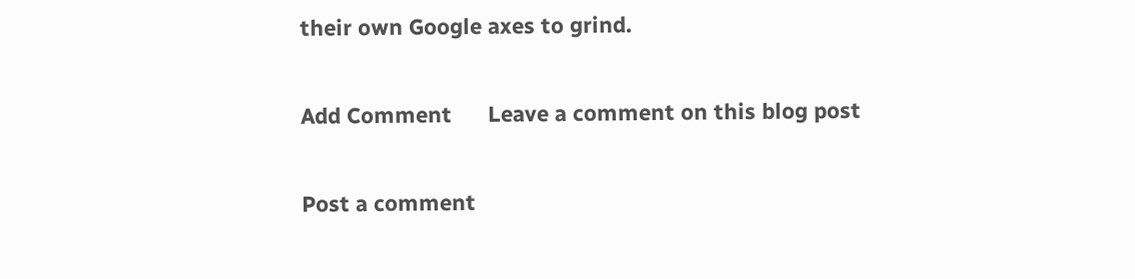their own Google axes to grind.

Add Comment      Leave a comment on this blog post

Post a comment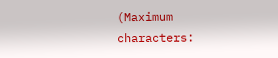(Maximum characters: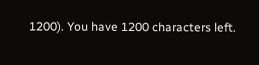1200). You have 1200 characters left.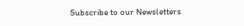Subscribe to our Newsletters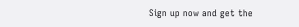Sign up now and get the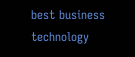best business technology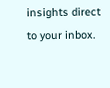insights direct to your inbox.